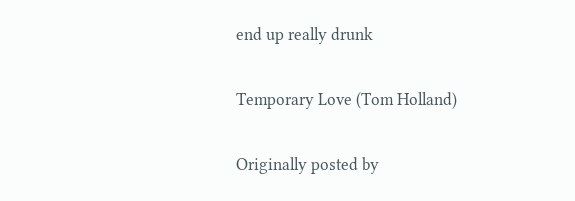end up really drunk

Temporary Love (Tom Holland)

Originally posted by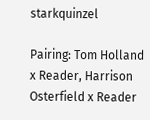starkquinzel

Pairing: Tom Holland x Reader, Harrison Osterfield x Reader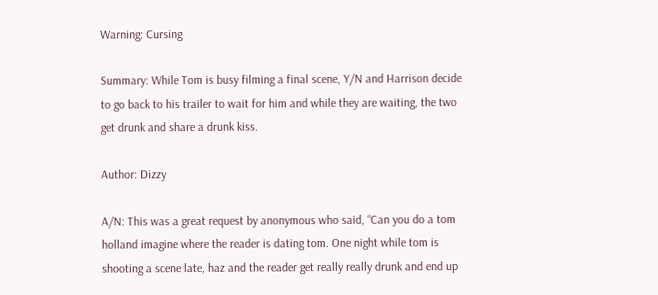Warning: Cursing

Summary: While Tom is busy filming a final scene, Y/N and Harrison decide to go back to his trailer to wait for him and while they are waiting, the two get drunk and share a drunk kiss.

Author: Dizzy

A/N: This was a great request by anonymous who said, “Can you do a tom holland imagine where the reader is dating tom. One night while tom is shooting a scene late, haz and the reader get really really drunk and end up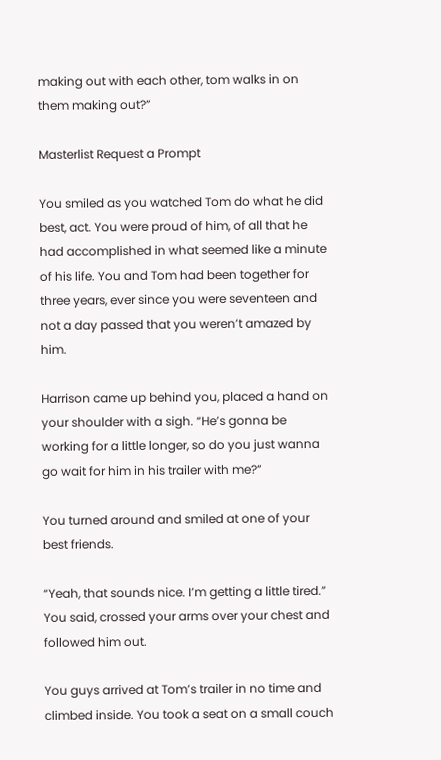making out with each other, tom walks in on them making out?”

Masterlist Request a Prompt

You smiled as you watched Tom do what he did best, act. You were proud of him, of all that he had accomplished in what seemed like a minute of his life. You and Tom had been together for three years, ever since you were seventeen and not a day passed that you weren’t amazed by him.

Harrison came up behind you, placed a hand on your shoulder with a sigh. “He’s gonna be working for a little longer, so do you just wanna go wait for him in his trailer with me?”

You turned around and smiled at one of your best friends.

“Yeah, that sounds nice. I’m getting a little tired.” You said, crossed your arms over your chest and followed him out.

You guys arrived at Tom’s trailer in no time and climbed inside. You took a seat on a small couch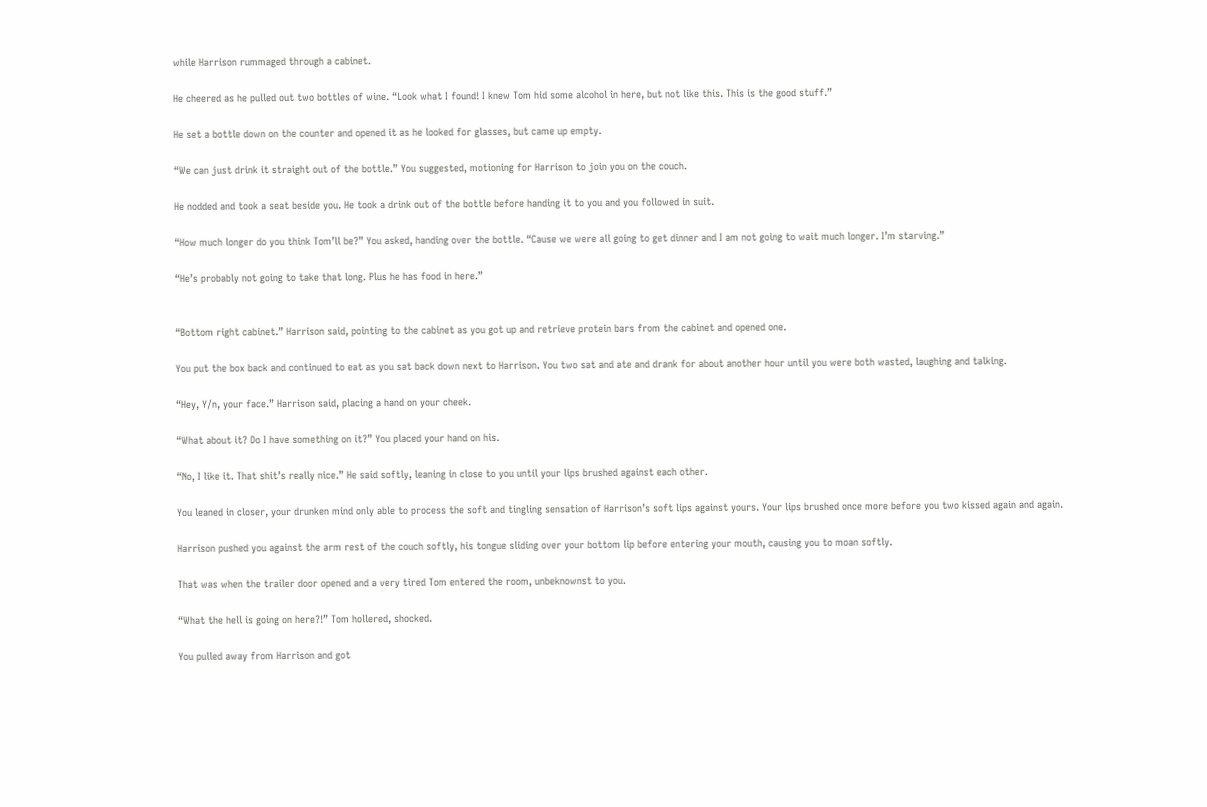while Harrison rummaged through a cabinet.

He cheered as he pulled out two bottles of wine. “Look what I found! I knew Tom hid some alcohol in here, but not like this. This is the good stuff.”

He set a bottle down on the counter and opened it as he looked for glasses, but came up empty.

“We can just drink it straight out of the bottle.” You suggested, motioning for Harrison to join you on the couch.

He nodded and took a seat beside you. He took a drink out of the bottle before handing it to you and you followed in suit.

“How much longer do you think Tom’ll be?” You asked, handing over the bottle. “Cause we were all going to get dinner and I am not going to wait much longer. I’m starving.”

“He’s probably not going to take that long. Plus he has food in here.”


“Bottom right cabinet.” Harrison said, pointing to the cabinet as you got up and retrieve protein bars from the cabinet and opened one.

You put the box back and continued to eat as you sat back down next to Harrison. You two sat and ate and drank for about another hour until you were both wasted, laughing and talking.

“Hey, Y/n, your face.” Harrison said, placing a hand on your cheek.

“What about it? Do I have something on it?” You placed your hand on his.

“No, I like it. That shit’s really nice.” He said softly, leaning in close to you until your lips brushed against each other.

You leaned in closer, your drunken mind only able to process the soft and tingling sensation of Harrison’s soft lips against yours. Your lips brushed once more before you two kissed again and again.

Harrison pushed you against the arm rest of the couch softly, his tongue sliding over your bottom lip before entering your mouth, causing you to moan softly.

That was when the trailer door opened and a very tired Tom entered the room, unbeknownst to you.

“What the hell is going on here?!” Tom hollered, shocked.

You pulled away from Harrison and got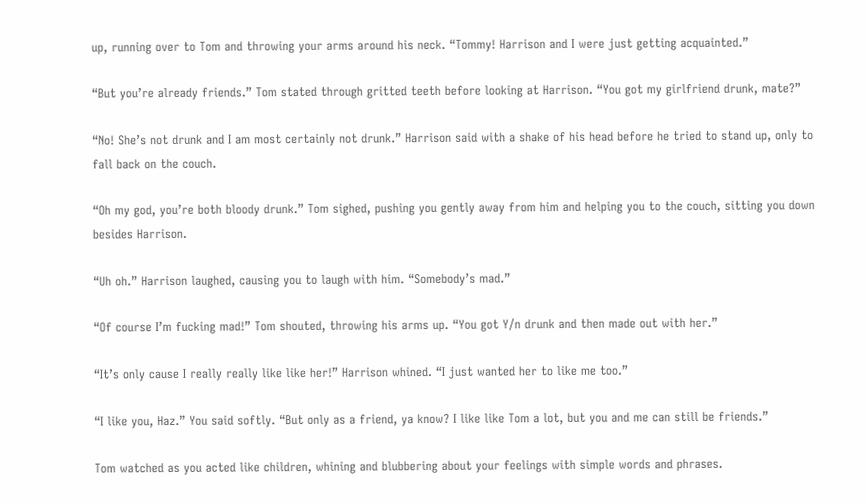up, running over to Tom and throwing your arms around his neck. “Tommy! Harrison and I were just getting acquainted.”

“But you’re already friends.” Tom stated through gritted teeth before looking at Harrison. “You got my girlfriend drunk, mate?”

“No! She’s not drunk and I am most certainly not drunk.” Harrison said with a shake of his head before he tried to stand up, only to fall back on the couch.

“Oh my god, you’re both bloody drunk.” Tom sighed, pushing you gently away from him and helping you to the couch, sitting you down besides Harrison.

“Uh oh.” Harrison laughed, causing you to laugh with him. “Somebody’s mad.”

“Of course I’m fucking mad!” Tom shouted, throwing his arms up. “You got Y/n drunk and then made out with her.”

“It’s only cause I really really like like her!” Harrison whined. “I just wanted her to like me too.”

“I like you, Haz.” You said softly. “But only as a friend, ya know? I like like Tom a lot, but you and me can still be friends.”

Tom watched as you acted like children, whining and blubbering about your feelings with simple words and phrases.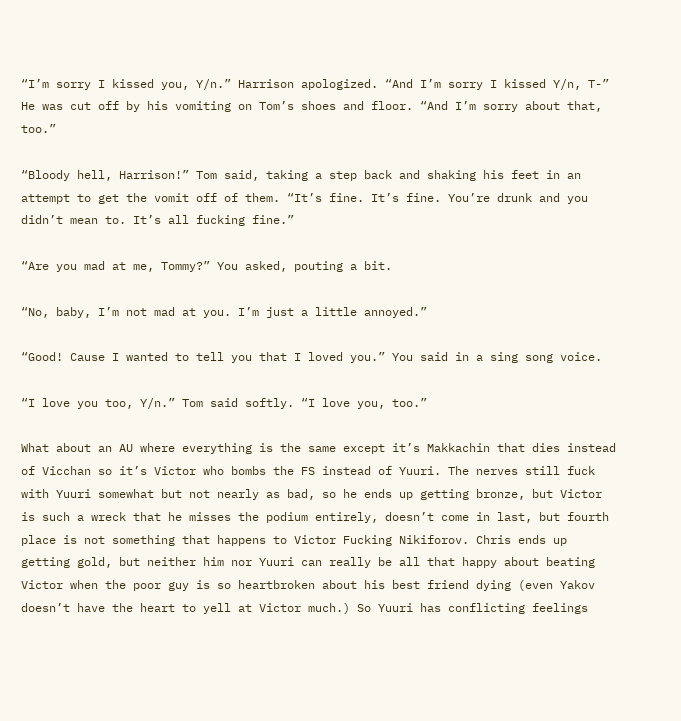“I’m sorry I kissed you, Y/n.” Harrison apologized. “And I’m sorry I kissed Y/n, T-” He was cut off by his vomiting on Tom’s shoes and floor. “And I’m sorry about that, too.”

“Bloody hell, Harrison!” Tom said, taking a step back and shaking his feet in an attempt to get the vomit off of them. “It’s fine. It’s fine. You’re drunk and you didn’t mean to. It’s all fucking fine.”

“Are you mad at me, Tommy?” You asked, pouting a bit.

“No, baby, I’m not mad at you. I’m just a little annoyed.”

“Good! Cause I wanted to tell you that I loved you.” You said in a sing song voice.

“I love you too, Y/n.” Tom said softly. “I love you, too.”

What about an AU where everything is the same except it’s Makkachin that dies instead of Vicchan so it’s Victor who bombs the FS instead of Yuuri. The nerves still fuck with Yuuri somewhat but not nearly as bad, so he ends up getting bronze, but Victor is such a wreck that he misses the podium entirely, doesn’t come in last, but fourth place is not something that happens to Victor Fucking Nikiforov. Chris ends up getting gold, but neither him nor Yuuri can really be all that happy about beating Victor when the poor guy is so heartbroken about his best friend dying (even Yakov doesn’t have the heart to yell at Victor much.) So Yuuri has conflicting feelings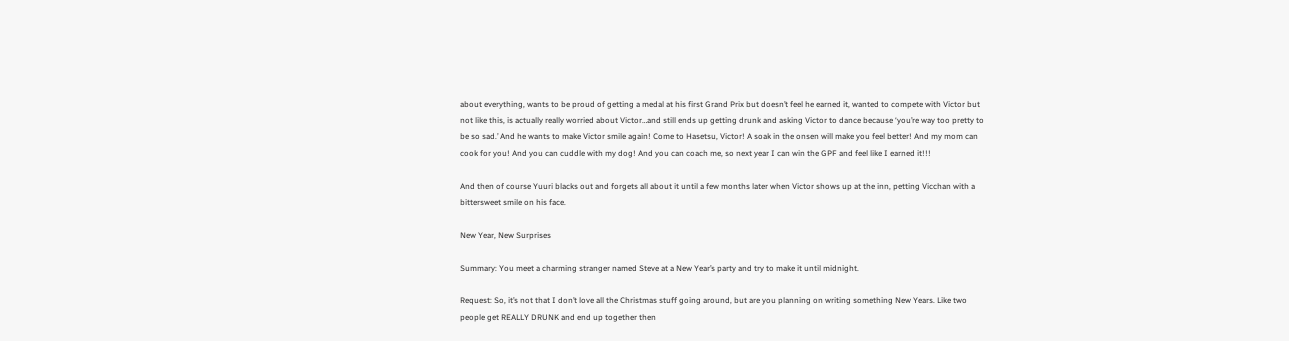about everything, wants to be proud of getting a medal at his first Grand Prix but doesn’t feel he earned it, wanted to compete with Victor but not like this, is actually really worried about Victor…and still ends up getting drunk and asking Victor to dance because ‘you’re way too pretty to be so sad.’ And he wants to make Victor smile again! Come to Hasetsu, Victor! A soak in the onsen will make you feel better! And my mom can cook for you! And you can cuddle with my dog! And you can coach me, so next year I can win the GPF and feel like I earned it!!!

And then of course Yuuri blacks out and forgets all about it until a few months later when Victor shows up at the inn, petting Vicchan with a bittersweet smile on his face.

New Year, New Surprises

Summary: You meet a charming stranger named Steve at a New Year’s party and try to make it until midnight.

Request: So, it’s not that I don’t love all the Christmas stuff going around, but are you planning on writing something New Years. Like two people get REALLY DRUNK and end up together then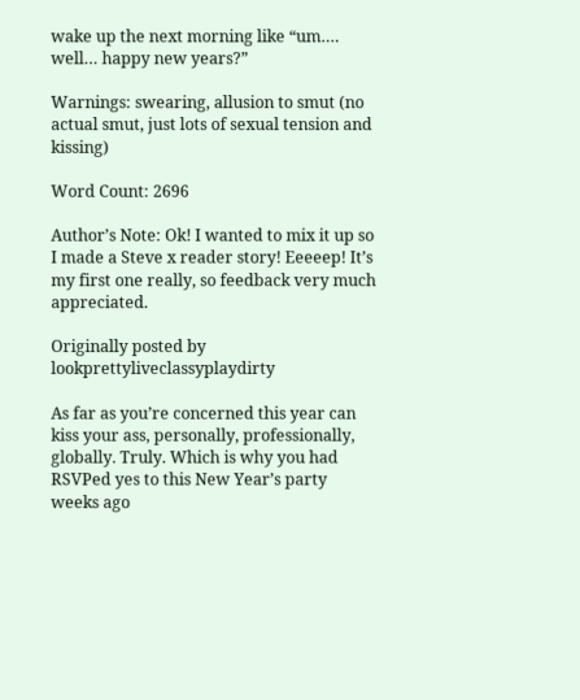wake up the next morning like “um…. well… happy new years?”

Warnings: swearing, allusion to smut (no actual smut, just lots of sexual tension and kissing)

Word Count: 2696

Author’s Note: Ok! I wanted to mix it up so I made a Steve x reader story! Eeeeep! It’s my first one really, so feedback very much appreciated.

Originally posted by lookprettyliveclassyplaydirty

As far as you’re concerned this year can kiss your ass, personally, professionally, globally. Truly. Which is why you had RSVPed yes to this New Year’s party weeks ago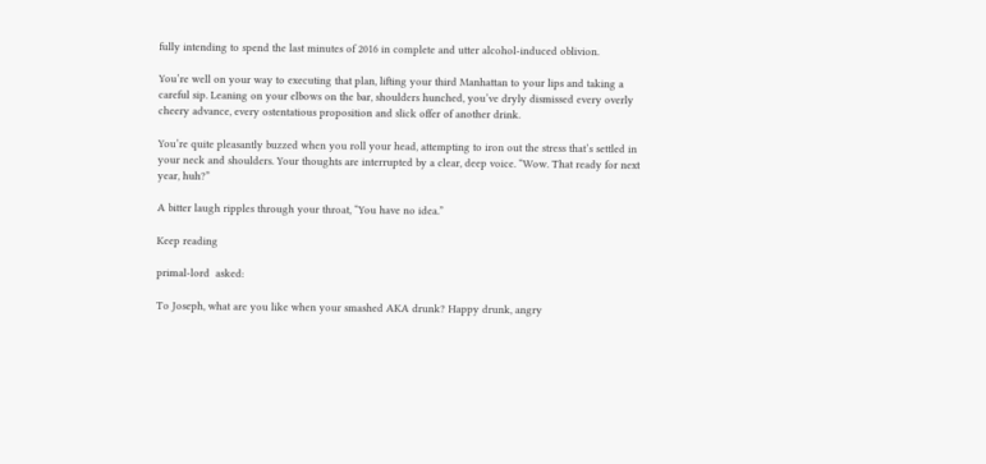fully intending to spend the last minutes of 2016 in complete and utter alcohol-induced oblivion.

You’re well on your way to executing that plan, lifting your third Manhattan to your lips and taking a careful sip. Leaning on your elbows on the bar, shoulders hunched, you’ve dryly dismissed every overly cheery advance, every ostentatious proposition and slick offer of another drink.

You’re quite pleasantly buzzed when you roll your head, attempting to iron out the stress that’s settled in your neck and shoulders. Your thoughts are interrupted by a clear, deep voice. “Wow. That ready for next year, huh?”

A bitter laugh ripples through your throat, “You have no idea.”

Keep reading

primal-lord  asked:

To Joseph, what are you like when your smashed AKA drunk? Happy drunk, angry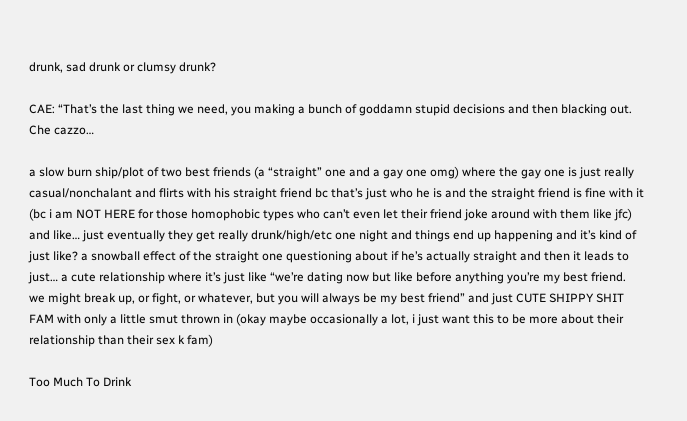drunk, sad drunk or clumsy drunk?

CAE: “That’s the last thing we need, you making a bunch of goddamn stupid decisions and then blacking out. Che cazzo…

a slow burn ship/plot of two best friends (a “straight” one and a gay one omg) where the gay one is just really casual/nonchalant and flirts with his straight friend bc that’s just who he is and the straight friend is fine with it (bc i am NOT HERE for those homophobic types who can’t even let their friend joke around with them like jfc) and like… just eventually they get really drunk/high/etc one night and things end up happening and it’s kind of just like? a snowball effect of the straight one questioning about if he’s actually straight and then it leads to just… a cute relationship where it’s just like “we’re dating now but like before anything you’re my best friend. we might break up, or fight, or whatever, but you will always be my best friend” and just CUTE SHIPPY SHIT FAM with only a little smut thrown in (okay maybe occasionally a lot, i just want this to be more about their relationship than their sex k fam)

Too Much To Drink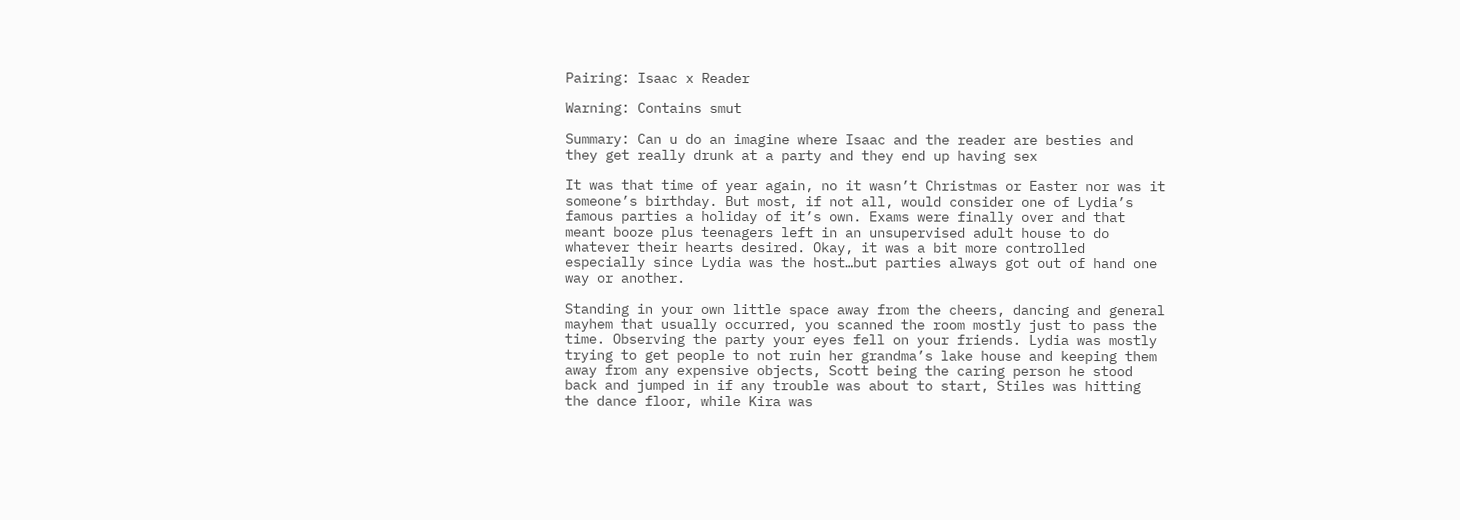Pairing: Isaac x Reader

Warning: Contains smut

Summary: Can u do an imagine where Isaac and the reader are besties and they get really drunk at a party and they end up having sex

It was that time of year again, no it wasn’t Christmas or Easter nor was it someone’s birthday. But most, if not all, would consider one of Lydia’s famous parties a holiday of it’s own. Exams were finally over and that meant booze plus teenagers left in an unsupervised adult house to do whatever their hearts desired. Okay, it was a bit more controlled especially since Lydia was the host…but parties always got out of hand one way or another.

Standing in your own little space away from the cheers, dancing and general mayhem that usually occurred, you scanned the room mostly just to pass the time. Observing the party your eyes fell on your friends. Lydia was mostly trying to get people to not ruin her grandma’s lake house and keeping them away from any expensive objects, Scott being the caring person he stood back and jumped in if any trouble was about to start, Stiles was hitting the dance floor, while Kira was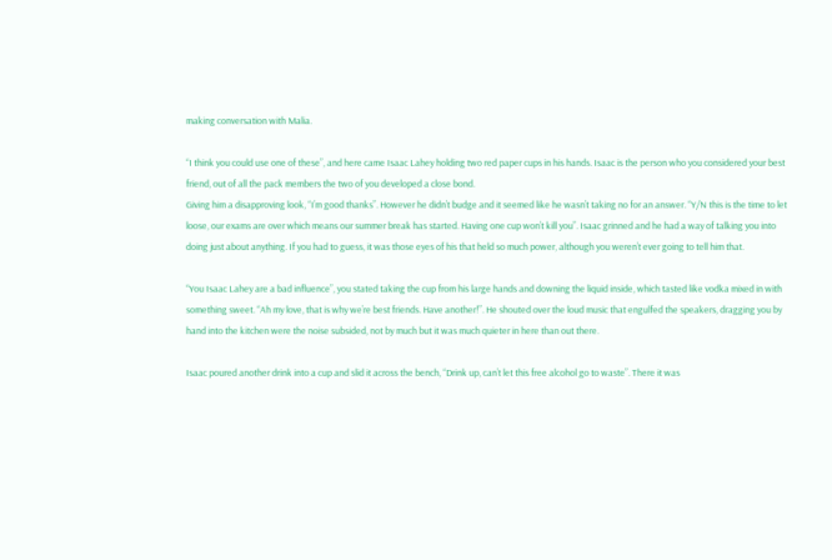making conversation with Malia.

“I think you could use one of these”, and here came Isaac Lahey holding two red paper cups in his hands. Isaac is the person who you considered your best friend, out of all the pack members the two of you developed a close bond.
Giving him a disapproving look, “I’m good thanks”. However he didn’t budge and it seemed like he wasn’t taking no for an answer. “Y/N this is the time to let loose, our exams are over which means our summer break has started. Having one cup won’t kill you”. Isaac grinned and he had a way of talking you into doing just about anything. If you had to guess, it was those eyes of his that held so much power, although you weren’t ever going to tell him that.

“You Isaac Lahey are a bad influence”, you stated taking the cup from his large hands and downing the liquid inside, which tasted like vodka mixed in with something sweet. “Ah my love, that is why we’re best friends. Have another!”. He shouted over the loud music that engulfed the speakers, dragging you by hand into the kitchen were the noise subsided, not by much but it was much quieter in here than out there.

Isaac poured another drink into a cup and slid it across the bench, “Drink up, can’t let this free alcohol go to waste”. There it was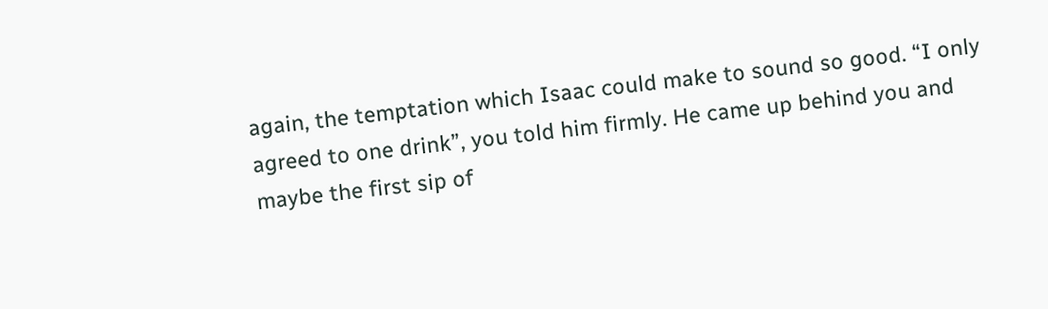again, the temptation which Isaac could make to sound so good. “I only agreed to one drink”, you told him firmly. He came up behind you and maybe the first sip of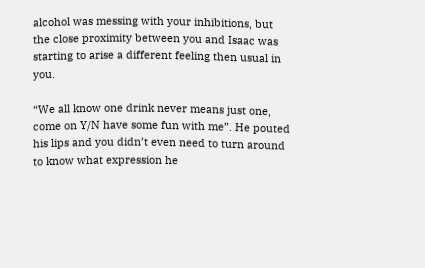alcohol was messing with your inhibitions, but the close proximity between you and Isaac was starting to arise a different feeling then usual in you.

“We all know one drink never means just one, come on Y/N have some fun with me”. He pouted his lips and you didn’t even need to turn around to know what expression he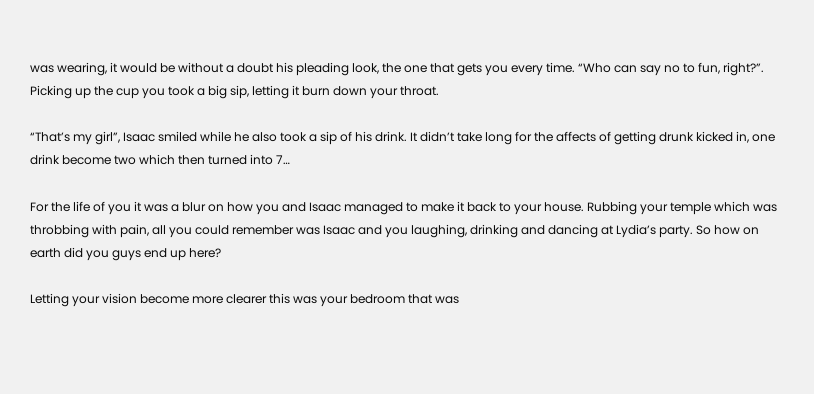was wearing, it would be without a doubt his pleading look, the one that gets you every time. “Who can say no to fun, right?”. Picking up the cup you took a big sip, letting it burn down your throat.

“That’s my girl”, Isaac smiled while he also took a sip of his drink. It didn’t take long for the affects of getting drunk kicked in, one drink become two which then turned into 7…

For the life of you it was a blur on how you and Isaac managed to make it back to your house. Rubbing your temple which was throbbing with pain, all you could remember was Isaac and you laughing, drinking and dancing at Lydia’s party. So how on earth did you guys end up here?

Letting your vision become more clearer this was your bedroom that was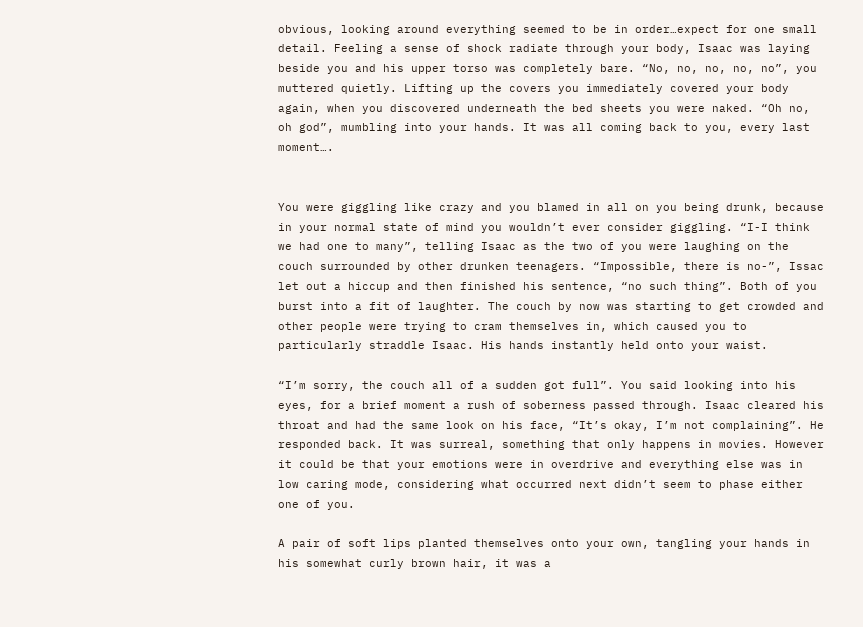obvious, looking around everything seemed to be in order…expect for one small detail. Feeling a sense of shock radiate through your body, Isaac was laying beside you and his upper torso was completely bare. “No, no, no, no, no”, you muttered quietly. Lifting up the covers you immediately covered your body again, when you discovered underneath the bed sheets you were naked. “Oh no, oh god”, mumbling into your hands. It was all coming back to you, every last moment….


You were giggling like crazy and you blamed in all on you being drunk, because in your normal state of mind you wouldn’t ever consider giggling. “I-I think we had one to many”, telling Isaac as the two of you were laughing on the couch surrounded by other drunken teenagers. “Impossible, there is no-”, Issac let out a hiccup and then finished his sentence, “no such thing”. Both of you burst into a fit of laughter. The couch by now was starting to get crowded and other people were trying to cram themselves in, which caused you to particularly straddle Isaac. His hands instantly held onto your waist.

“I’m sorry, the couch all of a sudden got full”. You said looking into his eyes, for a brief moment a rush of soberness passed through. Isaac cleared his throat and had the same look on his face, “It’s okay, I’m not complaining”. He responded back. It was surreal, something that only happens in movies. However it could be that your emotions were in overdrive and everything else was in low caring mode, considering what occurred next didn’t seem to phase either one of you.

A pair of soft lips planted themselves onto your own, tangling your hands in his somewhat curly brown hair, it was a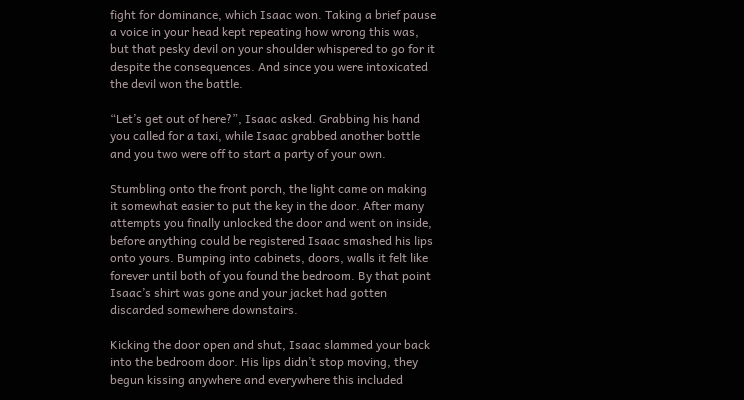fight for dominance, which Isaac won. Taking a brief pause a voice in your head kept repeating how wrong this was, but that pesky devil on your shoulder whispered to go for it despite the consequences. And since you were intoxicated the devil won the battle.

“Let’s get out of here?”, Isaac asked. Grabbing his hand you called for a taxi, while Isaac grabbed another bottle and you two were off to start a party of your own.

Stumbling onto the front porch, the light came on making it somewhat easier to put the key in the door. After many attempts you finally unlocked the door and went on inside, before anything could be registered Isaac smashed his lips onto yours. Bumping into cabinets, doors, walls it felt like forever until both of you found the bedroom. By that point Isaac’s shirt was gone and your jacket had gotten discarded somewhere downstairs.

Kicking the door open and shut, Isaac slammed your back into the bedroom door. His lips didn’t stop moving, they begun kissing anywhere and everywhere this included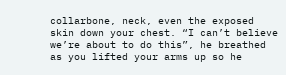collarbone, neck, even the exposed skin down your chest. “I can’t believe we’re about to do this”, he breathed as you lifted your arms up so he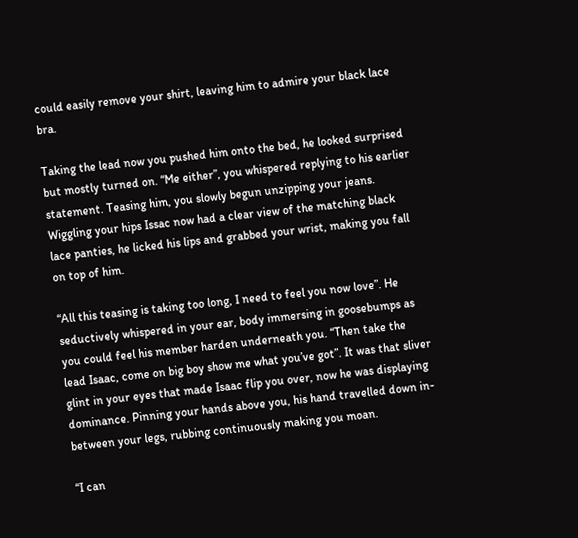could easily remove your shirt, leaving him to admire your black lace bra.

Taking the lead now you pushed him onto the bed, he looked surprised but mostly turned on. “Me either”, you whispered replying to his earlier statement. Teasing him, you slowly begun unzipping your jeans. Wiggling your hips Issac now had a clear view of the matching black lace panties, he licked his lips and grabbed your wrist, making you fall on top of him.

“All this teasing is taking too long, I need to feel you now love”. He seductively whispered in your ear, body immersing in goosebumps as you could feel his member harden underneath you. “Then take the lead Isaac, come on big boy show me what you’ve got”. It was that sliver glint in your eyes that made Isaac flip you over, now he was displaying dominance. Pinning your hands above you, his hand travelled down in-between your legs, rubbing continuously making you moan.

“I can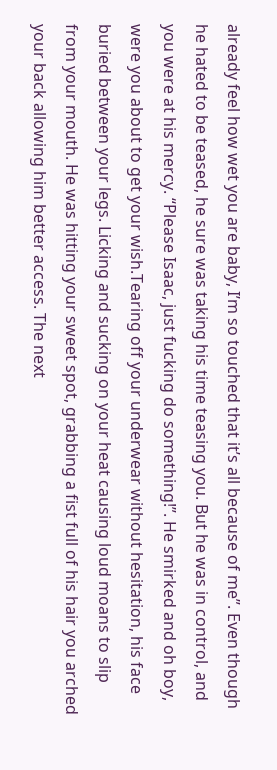already feel how wet you are baby, I’m so touched that it’s all because of me”. Even though he hated to be teased, he sure was taking his time teasing you. But he was in control, and you were at his mercy. “Please Isaac, just fucking do something!”. He smirked and oh boy, were you about to get your wish.Tearing off your underwear without hesitation, his face buried between your legs. Licking and sucking on your heat causing loud moans to slip from your mouth. He was hitting your sweet spot, grabbing a fist full of his hair you arched your back allowing him better access. The next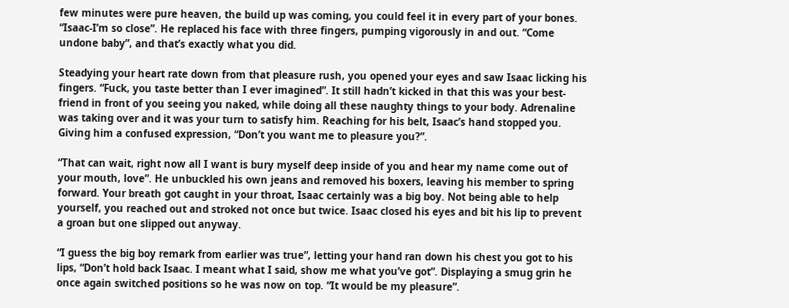few minutes were pure heaven, the build up was coming, you could feel it in every part of your bones. “Isaac-I’m so close”. He replaced his face with three fingers, pumping vigorously in and out. “Come undone baby”, and that’s exactly what you did.

Steadying your heart rate down from that pleasure rush, you opened your eyes and saw Isaac licking his fingers. “Fuck, you taste better than I ever imagined”. It still hadn’t kicked in that this was your best-friend in front of you seeing you naked, while doing all these naughty things to your body. Adrenaline was taking over and it was your turn to satisfy him. Reaching for his belt, Isaac’s hand stopped you. Giving him a confused expression, “Don’t you want me to pleasure you?”.

“That can wait, right now all I want is bury myself deep inside of you and hear my name come out of your mouth, love”. He unbuckled his own jeans and removed his boxers, leaving his member to spring forward. Your breath got caught in your throat, Isaac certainly was a big boy. Not being able to help yourself, you reached out and stroked not once but twice. Isaac closed his eyes and bit his lip to prevent a groan but one slipped out anyway.

“I guess the big boy remark from earlier was true”, letting your hand ran down his chest you got to his lips, “Don’t hold back Isaac. I meant what I said, show me what you’ve got”. Displaying a smug grin he once again switched positions so he was now on top. “It would be my pleasure”.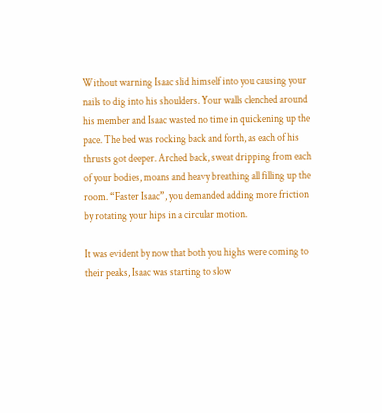Without warning Isaac slid himself into you causing your nails to dig into his shoulders. Your walls clenched around his member and Isaac wasted no time in quickening up the pace. The bed was rocking back and forth, as each of his thrusts got deeper. Arched back, sweat dripping from each of your bodies, moans and heavy breathing all filling up the room. “Faster Isaac”, you demanded adding more friction by rotating your hips in a circular motion.

It was evident by now that both you highs were coming to their peaks, Isaac was starting to slow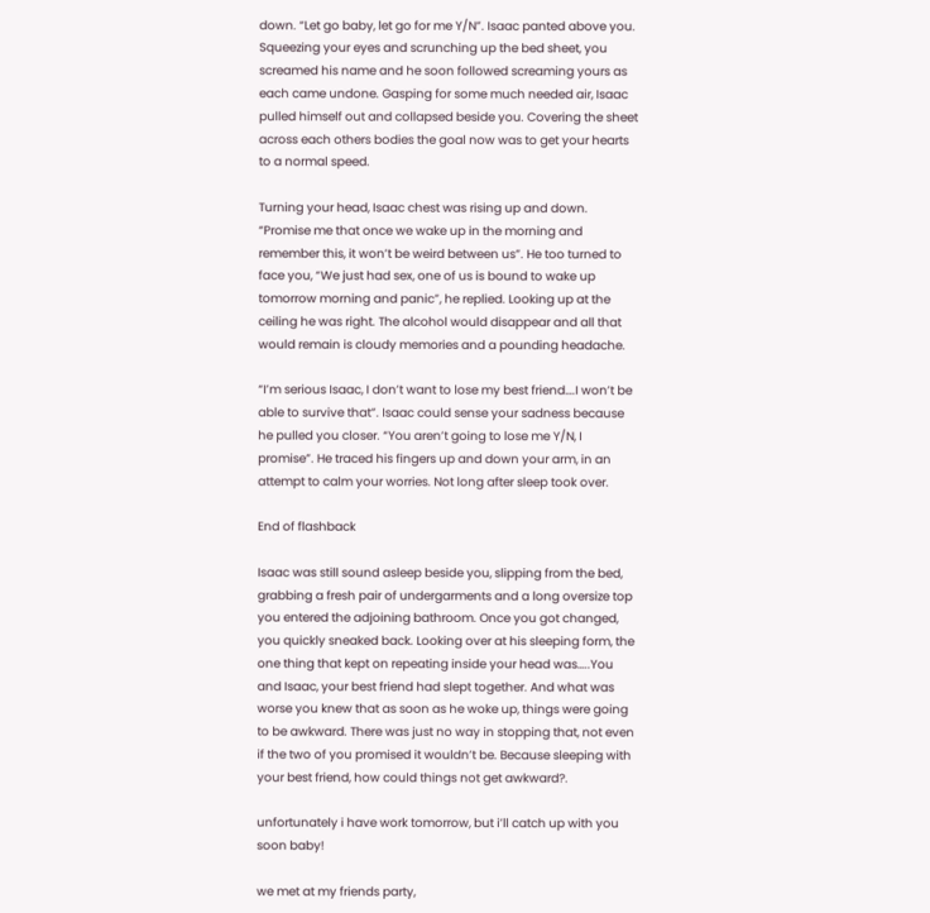down. “Let go baby, let go for me Y/N”. Isaac panted above you. Squeezing your eyes and scrunching up the bed sheet, you screamed his name and he soon followed screaming yours as each came undone. Gasping for some much needed air, Isaac pulled himself out and collapsed beside you. Covering the sheet across each others bodies the goal now was to get your hearts to a normal speed.

Turning your head, Isaac chest was rising up and down. “Promise me that once we wake up in the morning and remember this, it won’t be weird between us”. He too turned to face you, “We just had sex, one of us is bound to wake up tomorrow morning and panic”, he replied. Looking up at the ceiling he was right. The alcohol would disappear and all that would remain is cloudy memories and a pounding headache.

“I’m serious Isaac, I don’t want to lose my best friend….I won’t be able to survive that”. Isaac could sense your sadness because he pulled you closer. “You aren’t going to lose me Y/N, I promise”. He traced his fingers up and down your arm, in an attempt to calm your worries. Not long after sleep took over.

End of flashback

Isaac was still sound asleep beside you, slipping from the bed, grabbing a fresh pair of undergarments and a long oversize top you entered the adjoining bathroom. Once you got changed, you quickly sneaked back. Looking over at his sleeping form, the one thing that kept on repeating inside your head was…..You and Isaac, your best friend had slept together. And what was worse you knew that as soon as he woke up, things were going to be awkward. There was just no way in stopping that, not even if the two of you promised it wouldn’t be. Because sleeping with your best friend, how could things not get awkward?.

unfortunately i have work tomorrow, but i’ll catch up with you soon baby!

we met at my friends party,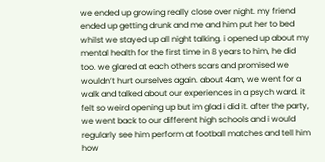we ended up growing really close over night. my friend ended up getting drunk and me and him put her to bed whilst we stayed up all night talking. i opened up about my mental health for the first time in 8 years to him, he did too. we glared at each others scars and promised we wouldn’t hurt ourselves again. about 4am, we went for a walk and talked about our experiences in a psych ward. it felt so weird opening up but im glad i did it. after the party, we went back to our different high schools and i would regularly see him perform at football matches and tell him how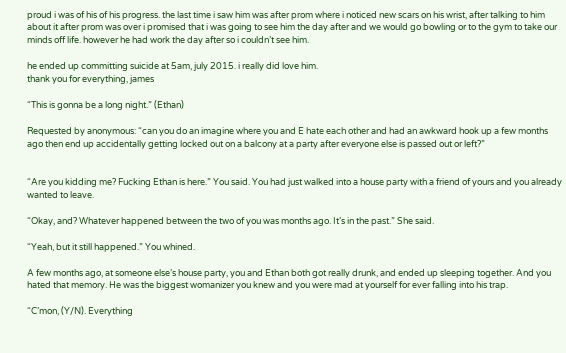proud i was of his of his progress. the last time i saw him was after prom where i noticed new scars on his wrist, after talking to him about it after prom was over i promised that i was going to see him the day after and we would go bowling or to the gym to take our minds off life. however he had work the day after so i couldn’t see him.

he ended up committing suicide at 5am, july 2015. i really did love him.
thank you for everything, james

“This is gonna be a long night.” (Ethan)

Requested by anonymous: “can you do an imagine where you and E hate each other and had an awkward hook up a few months ago then end up accidentally getting locked out on a balcony at a party after everyone else is passed out or left?”


“Are you kidding me? Fucking Ethan is here.” You said. You had just walked into a house party with a friend of yours and you already wanted to leave.

“Okay, and? Whatever happened between the two of you was months ago. It’s in the past.” She said.

“Yeah, but it still happened.” You whined.

A few months ago, at someone else’s house party, you and Ethan both got really drunk, and ended up sleeping together. And you hated that memory. He was the biggest womanizer you knew and you were mad at yourself for ever falling into his trap.

“C’mon, (Y/N). Everything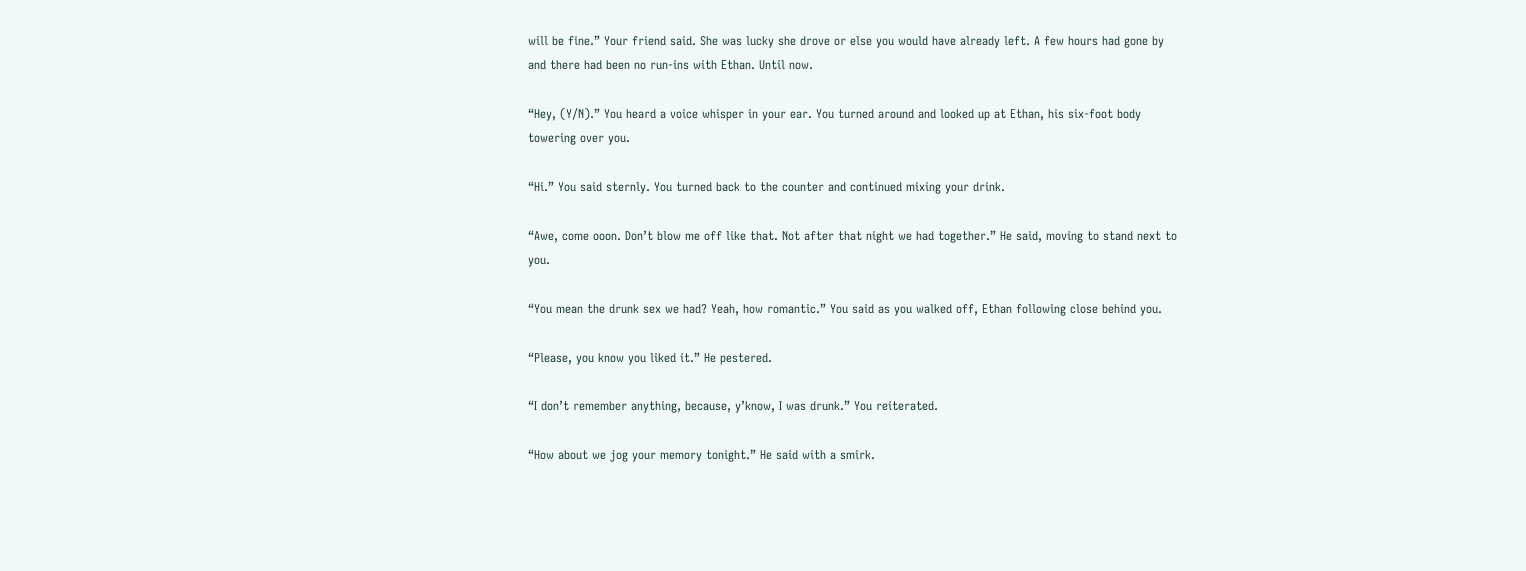will be fine.” Your friend said. She was lucky she drove or else you would have already left. A few hours had gone by and there had been no run-ins with Ethan. Until now.

“Hey, (Y/N).” You heard a voice whisper in your ear. You turned around and looked up at Ethan, his six-foot body towering over you.

“Hi.” You said sternly. You turned back to the counter and continued mixing your drink.

“Awe, come ooon. Don’t blow me off like that. Not after that night we had together.” He said, moving to stand next to you.

“You mean the drunk sex we had? Yeah, how romantic.” You said as you walked off, Ethan following close behind you.

“Please, you know you liked it.” He pestered.

“I don’t remember anything, because, y’know, I was drunk.” You reiterated.

“How about we jog your memory tonight.” He said with a smirk.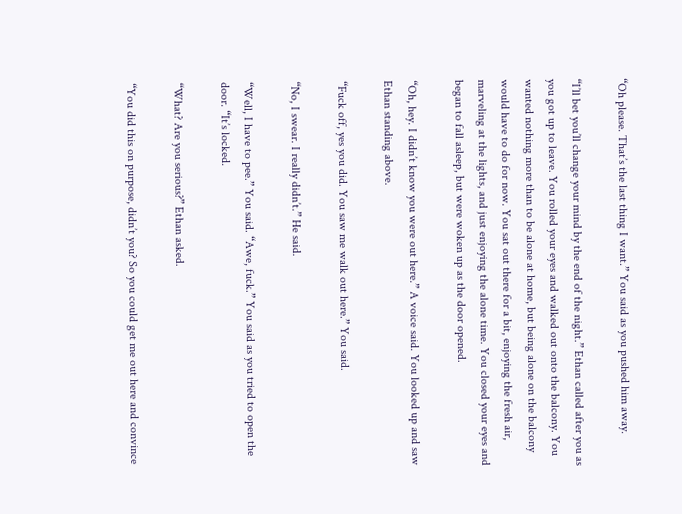“Oh please. That’s the last thing I want.” You said as you pushed him away.

“I’ll bet you’ll change your mind by the end of the night.” Ethan called after you as you got up to leave. You rolled your eyes and walked out onto the balcony. You wanted nothing more than to be alone at home, but being alone on the balcony would have to do for now. You sat out there for a bit, enjoying the fresh air, marveling at the lights, and just enjoying the alone time. You closed your eyes and began to fall asleep, but were woken up as the door opened.

“Oh, hey. I didn’t know you were out here.” A voice said. You looked up and saw Ethan standing above.

“Fuck off, yes you did. You saw me walk out here.” You said.

“No, I swear. I really didn’t.” He said.

“Well, I have to pee.” You said. “Awe, fuck.” You said as you tried to open the door. “It’s locked.

“What? Are you serious?” Ethan asked.

“You did this on purpose, didn’t you? So you could get me out here and convince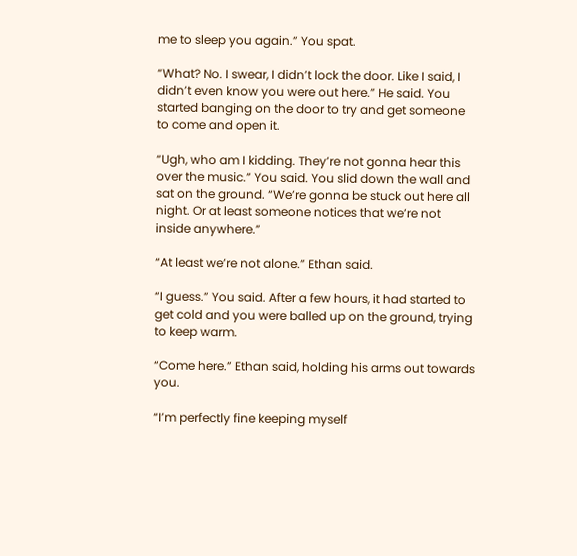me to sleep you again.” You spat.

“What? No. I swear, I didn’t lock the door. Like I said, I didn’t even know you were out here.” He said. You started banging on the door to try and get someone to come and open it.

“Ugh, who am I kidding. They’re not gonna hear this over the music.” You said. You slid down the wall and sat on the ground. “We’re gonna be stuck out here all night. Or at least someone notices that we’re not inside anywhere.”

“At least we’re not alone.” Ethan said.

“I guess.” You said. After a few hours, it had started to get cold and you were balled up on the ground, trying to keep warm.

“Come here.” Ethan said, holding his arms out towards you.

“I’m perfectly fine keeping myself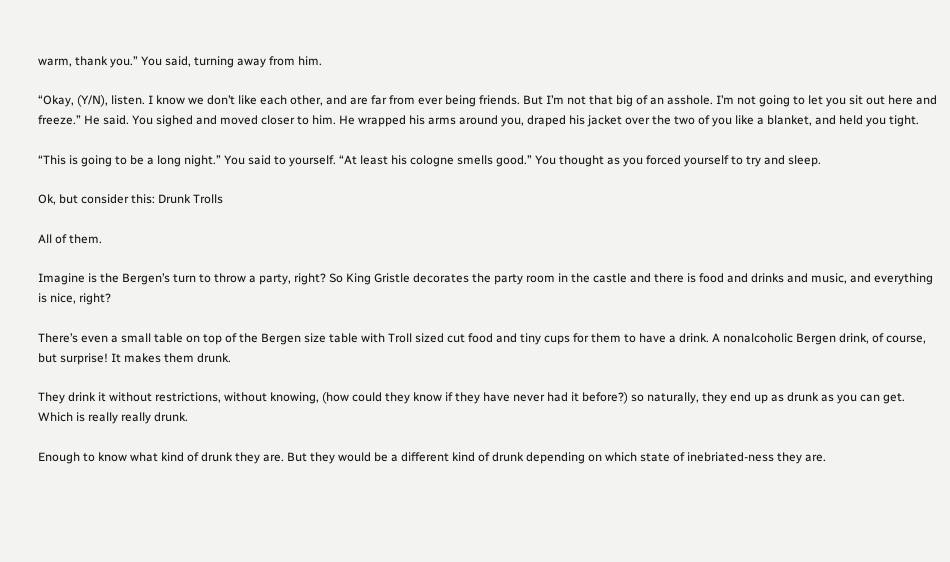warm, thank you.” You said, turning away from him.

“Okay, (Y/N), listen. I know we don’t like each other, and are far from ever being friends. But I’m not that big of an asshole. I’m not going to let you sit out here and freeze.” He said. You sighed and moved closer to him. He wrapped his arms around you, draped his jacket over the two of you like a blanket, and held you tight.

“This is going to be a long night.” You said to yourself. “At least his cologne smells good.” You thought as you forced yourself to try and sleep.

Ok, but consider this: Drunk Trolls

All of them.

Imagine is the Bergen’s turn to throw a party, right? So King Gristle decorates the party room in the castle and there is food and drinks and music, and everything is nice, right?

There’s even a small table on top of the Bergen size table with Troll sized cut food and tiny cups for them to have a drink. A nonalcoholic Bergen drink, of course, but surprise! It makes them drunk.

They drink it without restrictions, without knowing, (how could they know if they have never had it before?) so naturally, they end up as drunk as you can get. Which is really really drunk.

Enough to know what kind of drunk they are. But they would be a different kind of drunk depending on which state of inebriated-ness they are.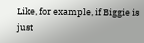Like, for example, if Biggie is just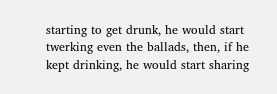starting to get drunk, he would start twerking even the ballads, then, if he kept drinking, he would start sharing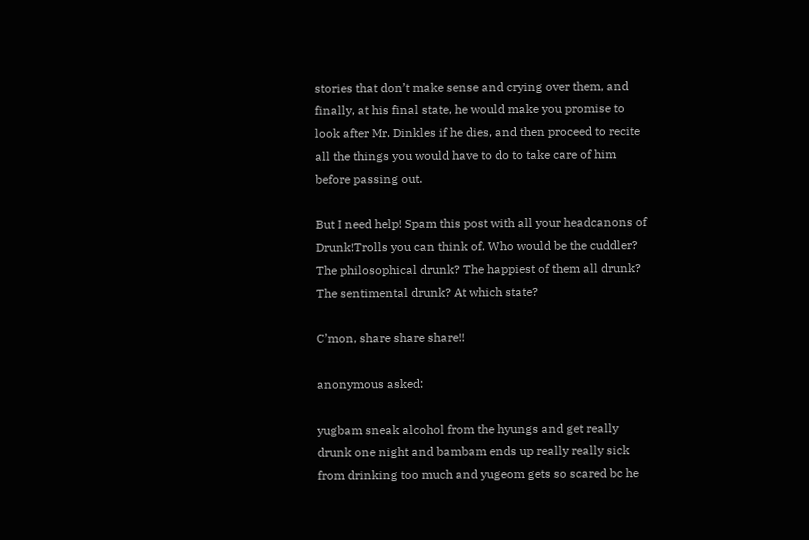stories that don’t make sense and crying over them, and finally, at his final state, he would make you promise to look after Mr. Dinkles if he dies, and then proceed to recite all the things you would have to do to take care of him before passing out.

But I need help! Spam this post with all your headcanons of Drunk!Trolls you can think of. Who would be the cuddler? The philosophical drunk? The happiest of them all drunk? The sentimental drunk? At which state?

C’mon, share share share!!

anonymous asked:

yugbam sneak alcohol from the hyungs and get really drunk one night and bambam ends up really really sick from drinking too much and yugeom gets so scared bc he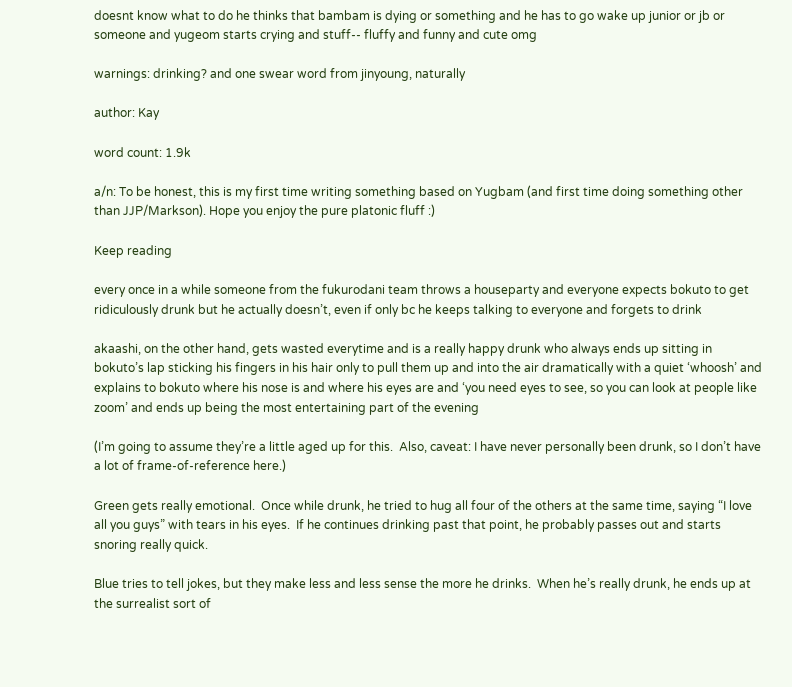doesnt know what to do he thinks that bambam is dying or something and he has to go wake up junior or jb or someone and yugeom starts crying and stuff-- fluffy and funny and cute omg

warnings: drinking? and one swear word from jinyoung, naturally

author: Kay

word count: 1.9k

a/n: To be honest, this is my first time writing something based on Yugbam (and first time doing something other than JJP/Markson). Hope you enjoy the pure platonic fluff :)

Keep reading

every once in a while someone from the fukurodani team throws a houseparty and everyone expects bokuto to get ridiculously drunk but he actually doesn’t, even if only bc he keeps talking to everyone and forgets to drink

akaashi, on the other hand, gets wasted everytime and is a really happy drunk who always ends up sitting in bokuto’s lap sticking his fingers in his hair only to pull them up and into the air dramatically with a quiet ‘whoosh’ and explains to bokuto where his nose is and where his eyes are and ‘you need eyes to see, so you can look at people like zoom’ and ends up being the most entertaining part of the evening

(I’m going to assume they’re a little aged up for this.  Also, caveat: I have never personally been drunk, so I don’t have a lot of frame-of-reference here.)

Green gets really emotional.  Once while drunk, he tried to hug all four of the others at the same time, saying “I love all you guys” with tears in his eyes.  If he continues drinking past that point, he probably passes out and starts snoring really quick.

Blue tries to tell jokes, but they make less and less sense the more he drinks.  When he’s really drunk, he ends up at the surrealist sort of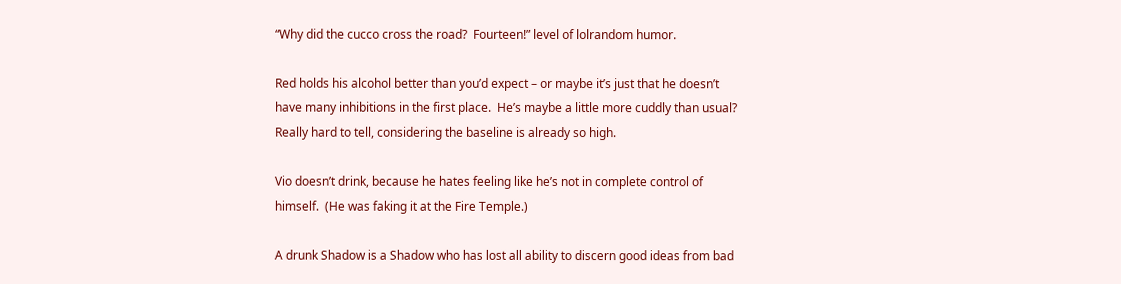“Why did the cucco cross the road?  Fourteen!” level of lolrandom humor.

Red holds his alcohol better than you’d expect – or maybe it’s just that he doesn’t have many inhibitions in the first place.  He’s maybe a little more cuddly than usual?  Really hard to tell, considering the baseline is already so high.

Vio doesn’t drink, because he hates feeling like he’s not in complete control of himself.  (He was faking it at the Fire Temple.)

A drunk Shadow is a Shadow who has lost all ability to discern good ideas from bad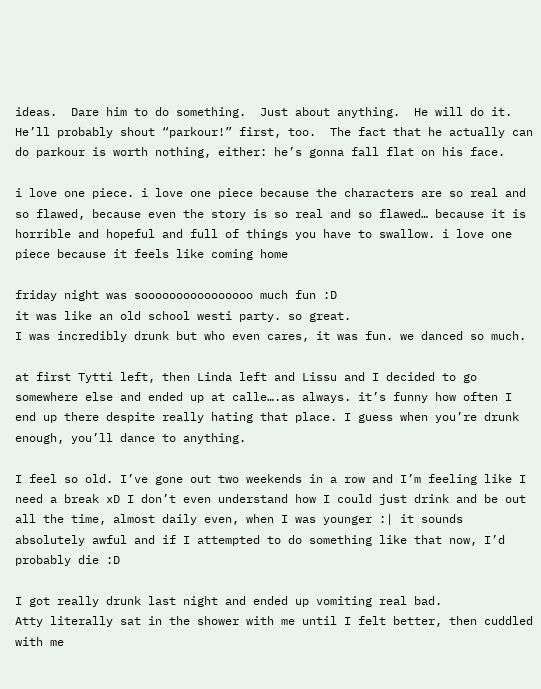ideas.  Dare him to do something.  Just about anything.  He will do it.  He’ll probably shout “parkour!” first, too.  The fact that he actually can do parkour is worth nothing, either: he’s gonna fall flat on his face.

i love one piece. i love one piece because the characters are so real and so flawed, because even the story is so real and so flawed… because it is horrible and hopeful and full of things you have to swallow. i love one piece because it feels like coming home

friday night was soooooooooooooooo much fun :D
it was like an old school westi party. so great.
I was incredibly drunk but who even cares, it was fun. we danced so much.

at first Tytti left, then Linda left and Lissu and I decided to go somewhere else and ended up at calle….as always. it’s funny how often I end up there despite really hating that place. I guess when you’re drunk enough, you’ll dance to anything.

I feel so old. I’ve gone out two weekends in a row and I’m feeling like I need a break xD I don’t even understand how I could just drink and be out all the time, almost daily even, when I was younger :| it sounds absolutely awful and if I attempted to do something like that now, I’d probably die :D

I got really drunk last night and ended up vomiting real bad.
Atty literally sat in the shower with me until I felt better, then cuddled with me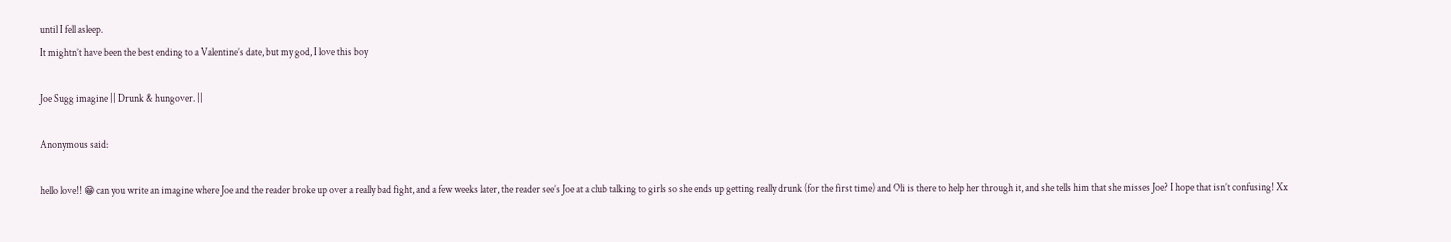until I fell asleep.
It mightn’t have been the best ending to a Valentine’s date, but my god, I love this boy

Joe Sugg imagine || Drunk & hungover. ||

Anonymous said:

hello love!! 😁 can you write an imagine where Joe and the reader broke up over a really bad fight, and a few weeks later, the reader see’s Joe at a club talking to girls so she ends up getting really drunk (for the first time) and Oli is there to help her through it, and she tells him that she misses Joe? I hope that isn’t confusing! Xx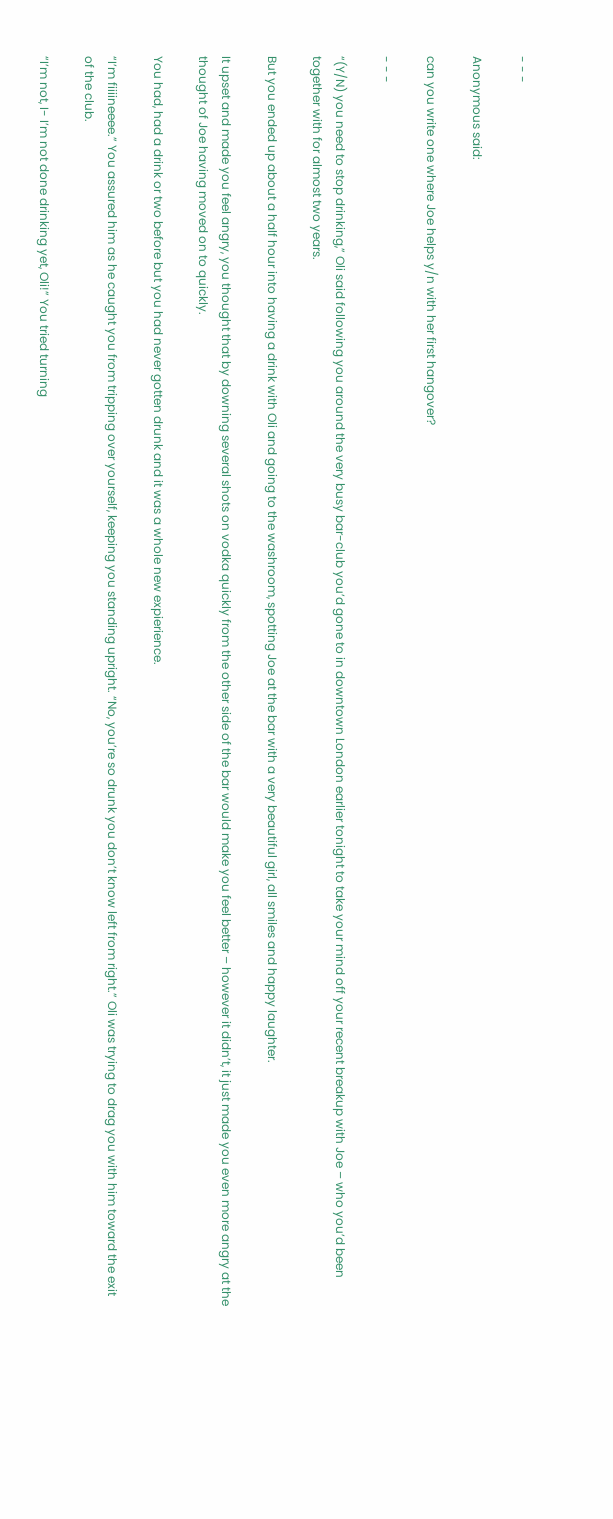- - -

Anonymous said:

can you write one where Joe helps y/n with her first hangover?

- - -

“(Y/N) you need to stop drinking,” Oli said following you around the very busy bar-club you’d gone to in downtown London earlier tonight to take your mind off your recent breakup with Joe – who you’d been together with for almost two years.

But you ended up about a half hour into having a drink with Oli and going to the washroom, spotting Joe at the bar with a very beautiful girl, all smiles and happy laughter.

It upset and made you feel angry, you thought that by downing several shots on vodka quickly from the other side of the bar would make you feel better – however it didn’t, it just made you even more angry at the thought of Joe having moved on to quickly.

You had, had a drink or two before but you had never gotten drunk and it was a whole new expierience.

“I’m fiiiineeee.” You assured him as he caught you from tripping over yourself, keeping you standing upright. “No, you’re so drunk you don’t know left from right.” Oli was trying to drag you with him toward the exit of the club.

“I’m not, I- I’m not done drinking yet, Oli!” You tried turning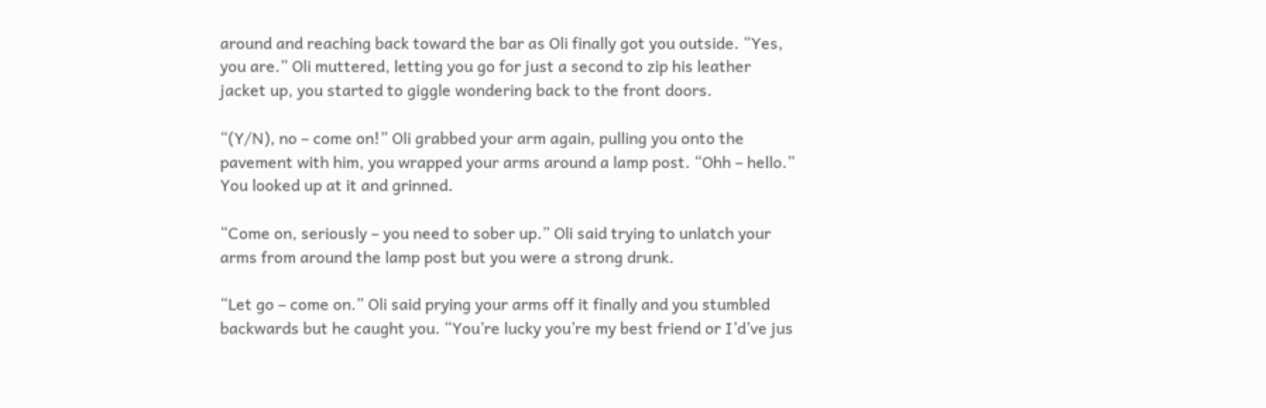around and reaching back toward the bar as Oli finally got you outside. “Yes, you are.” Oli muttered, letting you go for just a second to zip his leather jacket up, you started to giggle wondering back to the front doors.

“(Y/N), no – come on!” Oli grabbed your arm again, pulling you onto the pavement with him, you wrapped your arms around a lamp post. “Ohh – hello.” You looked up at it and grinned.

“Come on, seriously – you need to sober up.” Oli said trying to unlatch your arms from around the lamp post but you were a strong drunk.

“Let go – come on.” Oli said prying your arms off it finally and you stumbled backwards but he caught you. “You’re lucky you’re my best friend or I’d’ve jus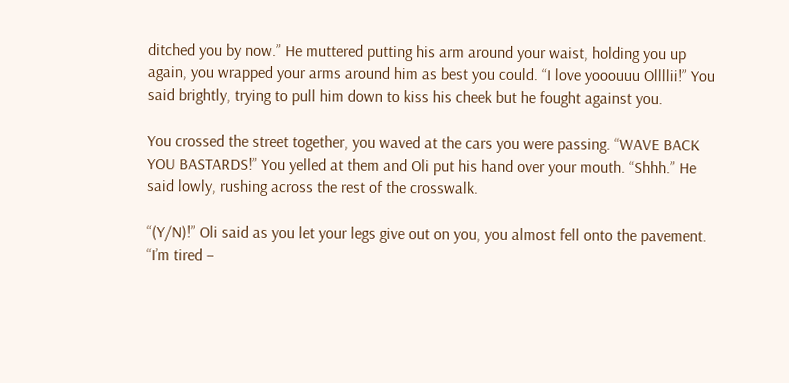ditched you by now.” He muttered putting his arm around your waist, holding you up again, you wrapped your arms around him as best you could. “I love yooouuu Ollllii!” You said brightly, trying to pull him down to kiss his cheek but he fought against you.

You crossed the street together, you waved at the cars you were passing. “WAVE BACK YOU BASTARDS!” You yelled at them and Oli put his hand over your mouth. “Shhh.” He said lowly, rushing across the rest of the crosswalk.

“(Y/N)!” Oli said as you let your legs give out on you, you almost fell onto the pavement. “I’m tired –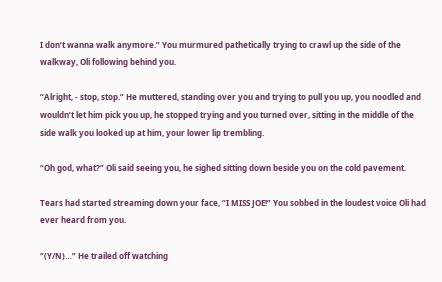I don’t wanna walk anymore.” You murmured pathetically trying to crawl up the side of the walkway, Oli following behind you.

“Alright, - stop, stop.” He muttered, standing over you and trying to pull you up, you noodled and wouldn’t let him pick you up, he stopped trying and you turned over, sitting in the middle of the side walk you looked up at him, your lower lip trembling.

“Oh god, what?” Oli said seeing you, he sighed sitting down beside you on the cold pavement.

Tears had started streaming down your face, “I MISS JOE!” You sobbed in the loudest voice Oli had ever heard from you.

“(Y/N)…” He trailed off watching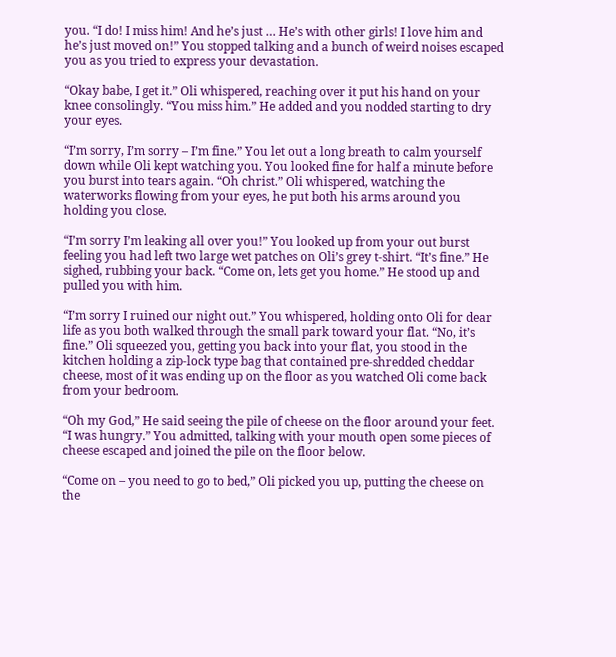you. “I do! I miss him! And he’s just … He’s with other girls! I love him and he’s just moved on!” You stopped talking and a bunch of weird noises escaped you as you tried to express your devastation.

“Okay babe, I get it.” Oli whispered, reaching over it put his hand on your knee consolingly. “You miss him.” He added and you nodded starting to dry your eyes.

“I’m sorry, I’m sorry – I’m fine.” You let out a long breath to calm yourself down while Oli kept watching you. You looked fine for half a minute before you burst into tears again. “Oh christ.” Oli whispered, watching the waterworks flowing from your eyes, he put both his arms around you holding you close.

“I’m sorry I’m leaking all over you!” You looked up from your out burst feeling you had left two large wet patches on Oli’s grey t-shirt. “It’s fine.” He sighed, rubbing your back. “Come on, lets get you home.” He stood up and pulled you with him.

“I’m sorry I ruined our night out.” You whispered, holding onto Oli for dear life as you both walked through the small park toward your flat. “No, it’s fine.” Oli squeezed you, getting you back into your flat, you stood in the kitchen holding a zip-lock type bag that contained pre-shredded cheddar cheese, most of it was ending up on the floor as you watched Oli come back from your bedroom.

“Oh my God,” He said seeing the pile of cheese on the floor around your feet. “I was hungry.” You admitted, talking with your mouth open some pieces of cheese escaped and joined the pile on the floor below.

“Come on – you need to go to bed,” Oli picked you up, putting the cheese on the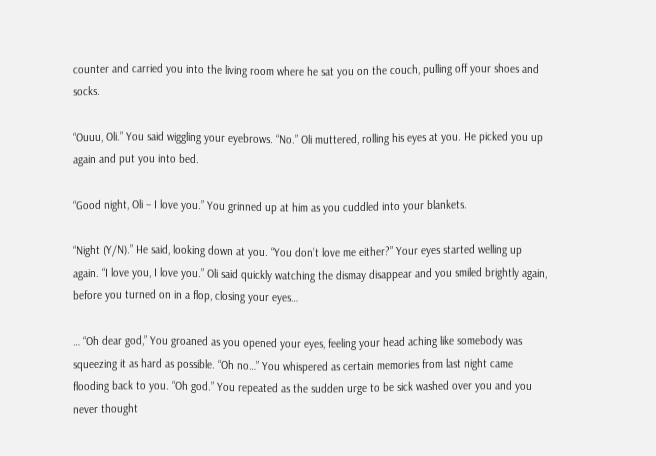counter and carried you into the living room where he sat you on the couch, pulling off your shoes and socks.

“Ouuu, Oli.” You said wiggling your eyebrows. “No.” Oli muttered, rolling his eyes at you. He picked you up again and put you into bed.

“Good night, Oli – I love you.” You grinned up at him as you cuddled into your blankets.

“Night (Y/N).” He said, looking down at you. “You don’t love me either?” Your eyes started welling up again. “I love you, I love you.” Oli said quickly watching the dismay disappear and you smiled brightly again, before you turned on in a flop, closing your eyes…

… “Oh dear god,” You groaned as you opened your eyes, feeling your head aching like somebody was squeezing it as hard as possible. “Oh no…” You whispered as certain memories from last night came flooding back to you. “Oh god.” You repeated as the sudden urge to be sick washed over you and you never thought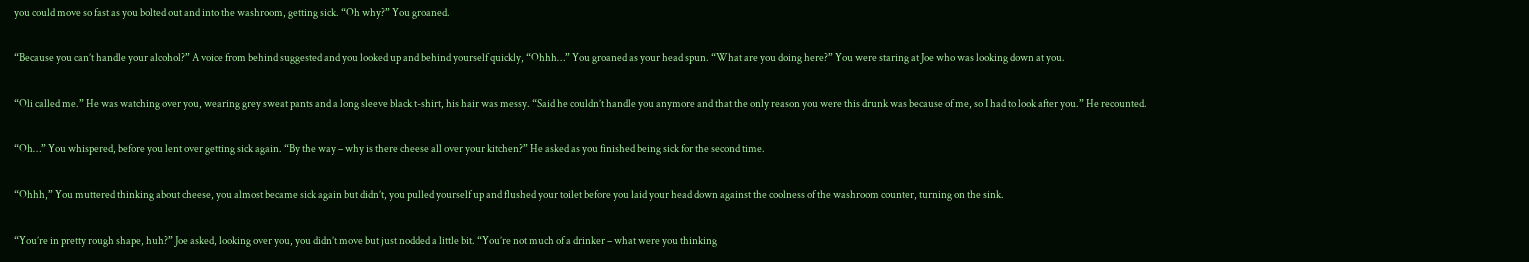you could move so fast as you bolted out and into the washroom, getting sick. “Oh why?” You groaned.

“Because you can’t handle your alcohol?” A voice from behind suggested and you looked up and behind yourself quickly, “Ohhh…” You groaned as your head spun. “What are you doing here?” You were staring at Joe who was looking down at you.

“Oli called me.” He was watching over you, wearing grey sweat pants and a long sleeve black t-shirt, his hair was messy. “Said he couldn’t handle you anymore and that the only reason you were this drunk was because of me, so I had to look after you.” He recounted.

“Oh…” You whispered, before you lent over getting sick again. “By the way – why is there cheese all over your kitchen?” He asked as you finished being sick for the second time.

“Ohhh,” You muttered thinking about cheese, you almost became sick again but didn’t, you pulled yourself up and flushed your toilet before you laid your head down against the coolness of the washroom counter, turning on the sink.

“You’re in pretty rough shape, huh?” Joe asked, looking over you, you didn’t move but just nodded a little bit. “You’re not much of a drinker – what were you thinking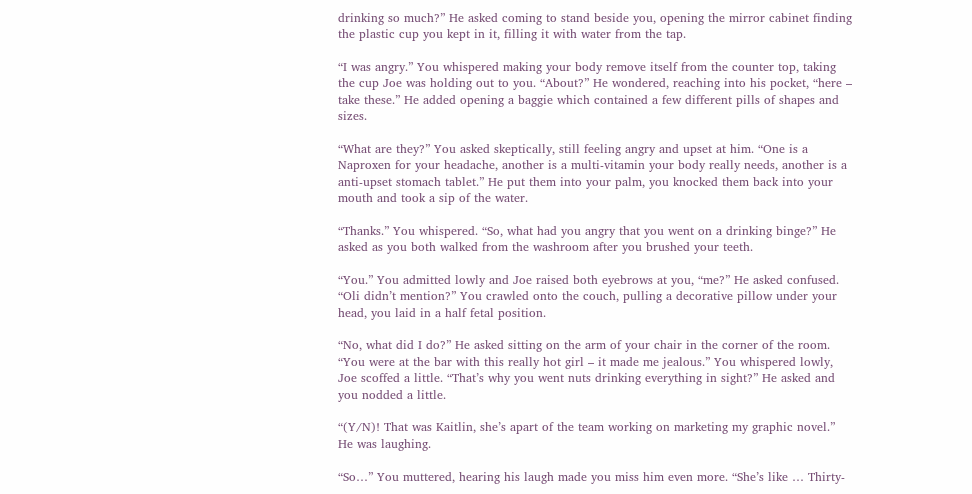drinking so much?” He asked coming to stand beside you, opening the mirror cabinet finding the plastic cup you kept in it, filling it with water from the tap.

“I was angry.” You whispered making your body remove itself from the counter top, taking the cup Joe was holding out to you. “About?” He wondered, reaching into his pocket, “here – take these.” He added opening a baggie which contained a few different pills of shapes and sizes.

“What are they?” You asked skeptically, still feeling angry and upset at him. “One is a Naproxen for your headache, another is a multi-vitamin your body really needs, another is a anti-upset stomach tablet.” He put them into your palm, you knocked them back into your mouth and took a sip of the water.

“Thanks.” You whispered. “So, what had you angry that you went on a drinking binge?” He asked as you both walked from the washroom after you brushed your teeth.

“You.” You admitted lowly and Joe raised both eyebrows at you, “me?” He asked confused. “Oli didn’t mention?” You crawled onto the couch, pulling a decorative pillow under your head, you laid in a half fetal position.

“No, what did I do?” He asked sitting on the arm of your chair in the corner of the room.
“You were at the bar with this really hot girl – it made me jealous.” You whispered lowly, Joe scoffed a little. “That’s why you went nuts drinking everything in sight?” He asked and you nodded a little.

“(Y/N)! That was Kaitlin, she’s apart of the team working on marketing my graphic novel.” He was laughing.

“So…” You muttered, hearing his laugh made you miss him even more. “She’s like … Thirty-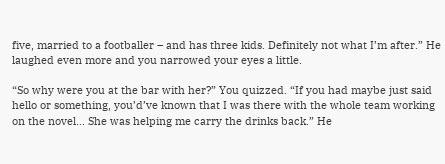five, married to a footballer – and has three kids. Definitely not what I’m after.” He laughed even more and you narrowed your eyes a little.

“So why were you at the bar with her?” You quizzed. “If you had maybe just said hello or something, you’d’ve known that I was there with the whole team working on the novel… She was helping me carry the drinks back.” He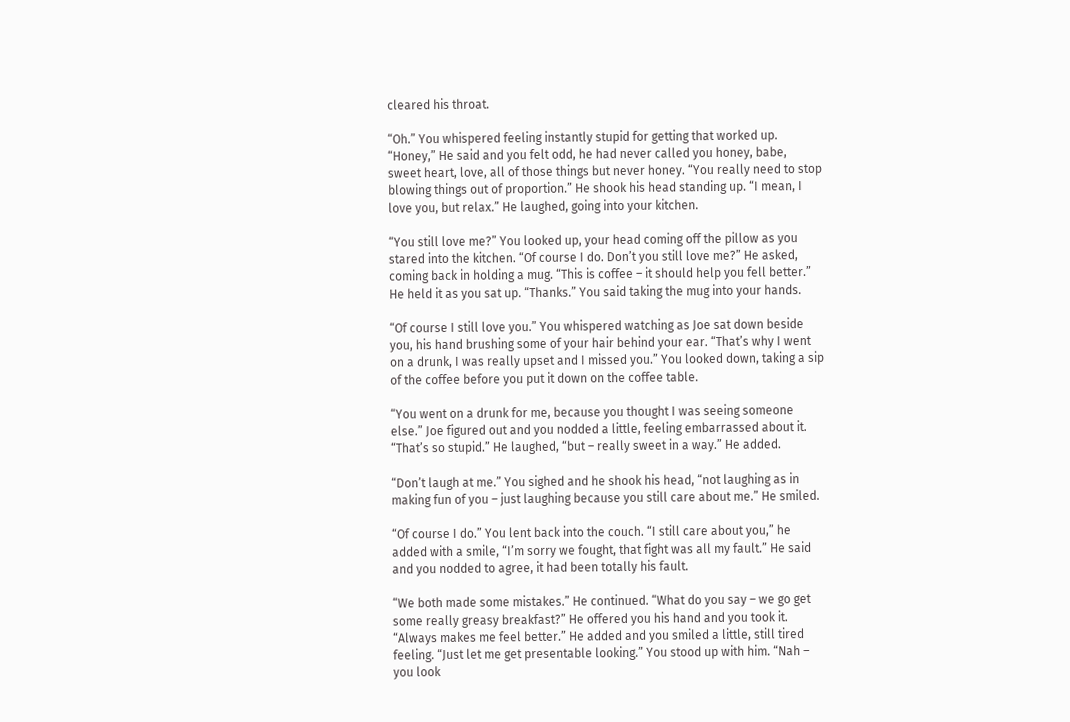cleared his throat.

“Oh.” You whispered feeling instantly stupid for getting that worked up. “Honey,” He said and you felt odd, he had never called you honey, babe, sweet heart, love, all of those things but never honey. “You really need to stop blowing things out of proportion.” He shook his head standing up. “I mean, I love you, but relax.” He laughed, going into your kitchen.

“You still love me?” You looked up, your head coming off the pillow as you stared into the kitchen. “Of course I do. Don’t you still love me?” He asked, coming back in holding a mug. “This is coffee – it should help you fell better.” He held it as you sat up. “Thanks.” You said taking the mug into your hands.

“Of course I still love you.” You whispered watching as Joe sat down beside you, his hand brushing some of your hair behind your ear. “That’s why I went on a drunk, I was really upset and I missed you.” You looked down, taking a sip of the coffee before you put it down on the coffee table.

“You went on a drunk for me, because you thought I was seeing someone else.” Joe figured out and you nodded a little, feeling embarrassed about it. “That’s so stupid.” He laughed, “but – really sweet in a way.” He added.

“Don’t laugh at me.” You sighed and he shook his head, “not laughing as in making fun of you – just laughing because you still care about me.” He smiled.

“Of course I do.” You lent back into the couch. “I still care about you,” he added with a smile, “I’m sorry we fought, that fight was all my fault.” He said and you nodded to agree, it had been totally his fault.

“We both made some mistakes.” He continued. “What do you say – we go get some really greasy breakfast?” He offered you his hand and you took it. “Always makes me feel better.” He added and you smiled a little, still tired feeling. “Just let me get presentable looking.” You stood up with him. “Nah – you look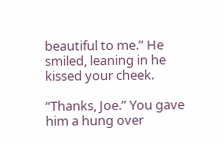beautiful to me.” He smiled, leaning in he kissed your cheek.

“Thanks, Joe.” You gave him a hung over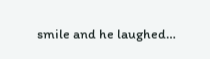smile and he laughed…